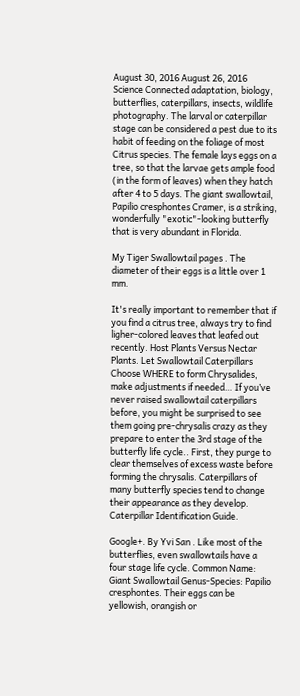August 30, 2016 August 26, 2016 Science Connected adaptation, biology, butterflies, caterpillars, insects, wildlife photography. The larval or caterpillar stage can be considered a pest due to its habit of feeding on the foliage of most Citrus species. The female lays eggs on a tree, so that the larvae gets ample food (in the form of leaves) when they hatch after 4 to 5 days. The giant swallowtail, Papilio cresphontes Cramer, is a striking, wonderfully "exotic"-looking butterfly that is very abundant in Florida.

My Tiger Swallowtail pages . The diameter of their eggs is a little over 1 mm.

It's really important to remember that if you find a citrus tree, always try to find ligher-colored leaves that leafed out recently. Host Plants Versus Nectar Plants. Let Swallowtail Caterpillars Choose WHERE to form Chrysalides, make adjustments if needed… If you’ve never raised swallowtail caterpillars before, you might be surprised to see them going pre-chrysalis crazy as they prepare to enter the 3rd stage of the butterfly life cycle.. First, they purge to clear themselves of excess waste before forming the chrysalis. Caterpillars of many butterfly species tend to change their appearance as they develop. Caterpillar Identification Guide.

Google+. By Yvi San . Like most of the butterflies, even swallowtails have a four stage life cycle. Common Name: Giant Swallowtail Genus-Species: Papilio cresphontes. Their eggs can be yellowish, orangish or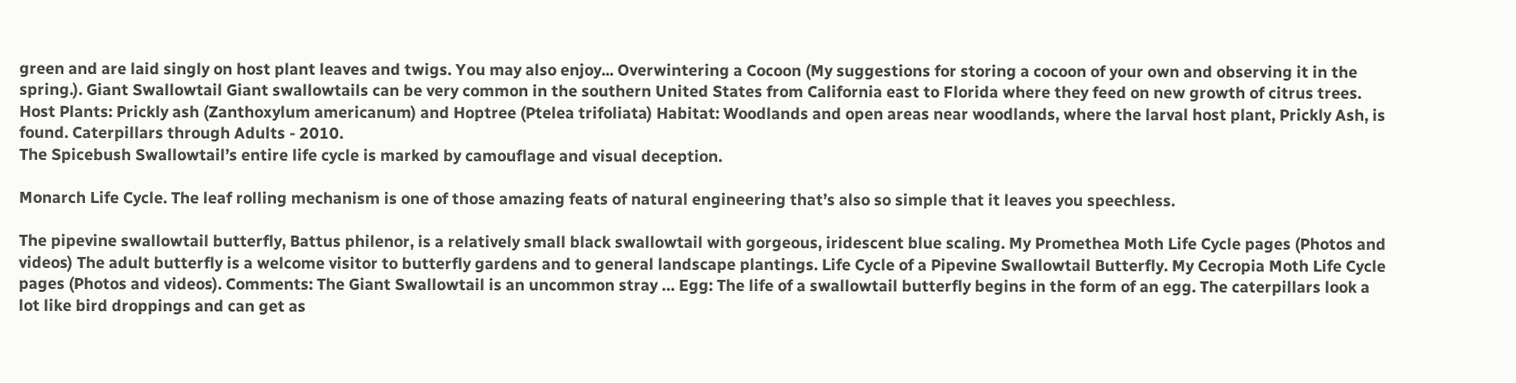green and are laid singly on host plant leaves and twigs. You may also enjoy... Overwintering a Cocoon (My suggestions for storing a cocoon of your own and observing it in the spring.). Giant Swallowtail Giant swallowtails can be very common in the southern United States from California east to Florida where they feed on new growth of citrus trees. Host Plants: Prickly ash (Zanthoxylum americanum) and Hoptree (Ptelea trifoliata) Habitat: Woodlands and open areas near woodlands, where the larval host plant, Prickly Ash, is found. Caterpillars through Adults - 2010.
The Spicebush Swallowtail’s entire life cycle is marked by camouflage and visual deception.

Monarch Life Cycle. The leaf rolling mechanism is one of those amazing feats of natural engineering that’s also so simple that it leaves you speechless.

The pipevine swallowtail butterfly, Battus philenor, is a relatively small black swallowtail with gorgeous, iridescent blue scaling. My Promethea Moth Life Cycle pages (Photos and videos) The adult butterfly is a welcome visitor to butterfly gardens and to general landscape plantings. Life Cycle of a Pipevine Swallowtail Butterfly. My Cecropia Moth Life Cycle pages (Photos and videos). Comments: The Giant Swallowtail is an uncommon stray … Egg: The life of a swallowtail butterfly begins in the form of an egg. The caterpillars look a lot like bird droppings and can get as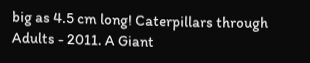big as 4.5 cm long! Caterpillars through Adults - 2011. A Giant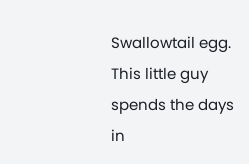Swallowtail egg. This little guy spends the days in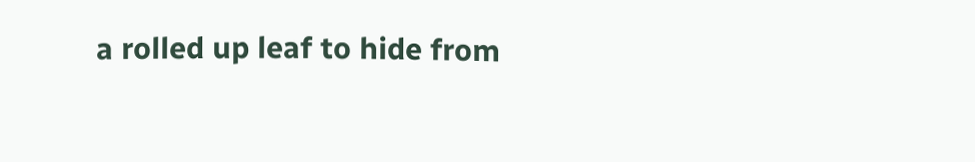a rolled up leaf to hide from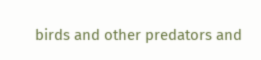birds and other predators and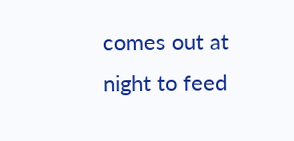comes out at night to feed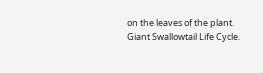on the leaves of the plant. Giant Swallowtail Life Cycle.